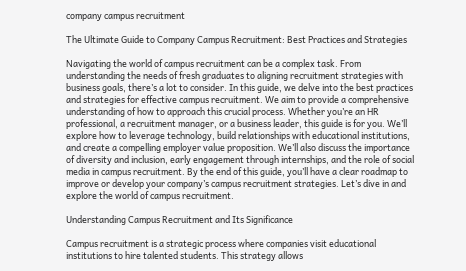company campus recruitment

The Ultimate Guide to Company Campus Recruitment: Best Practices and Strategies

Navigating the world of campus recruitment can be a complex task. From understanding the needs of fresh graduates to aligning recruitment strategies with business goals, there’s a lot to consider. In this guide, we delve into the best practices and strategies for effective campus recruitment. We aim to provide a comprehensive understanding of how to approach this crucial process. Whether you’re an HR professional, a recruitment manager, or a business leader, this guide is for you. We’ll explore how to leverage technology, build relationships with educational institutions, and create a compelling employer value proposition. We’ll also discuss the importance of diversity and inclusion, early engagement through internships, and the role of social media in campus recruitment. By the end of this guide, you’ll have a clear roadmap to improve or develop your company’s campus recruitment strategies. Let’s dive in and explore the world of campus recruitment.

Understanding Campus Recruitment and Its Significance

Campus recruitment is a strategic process where companies visit educational institutions to hire talented students. This strategy allows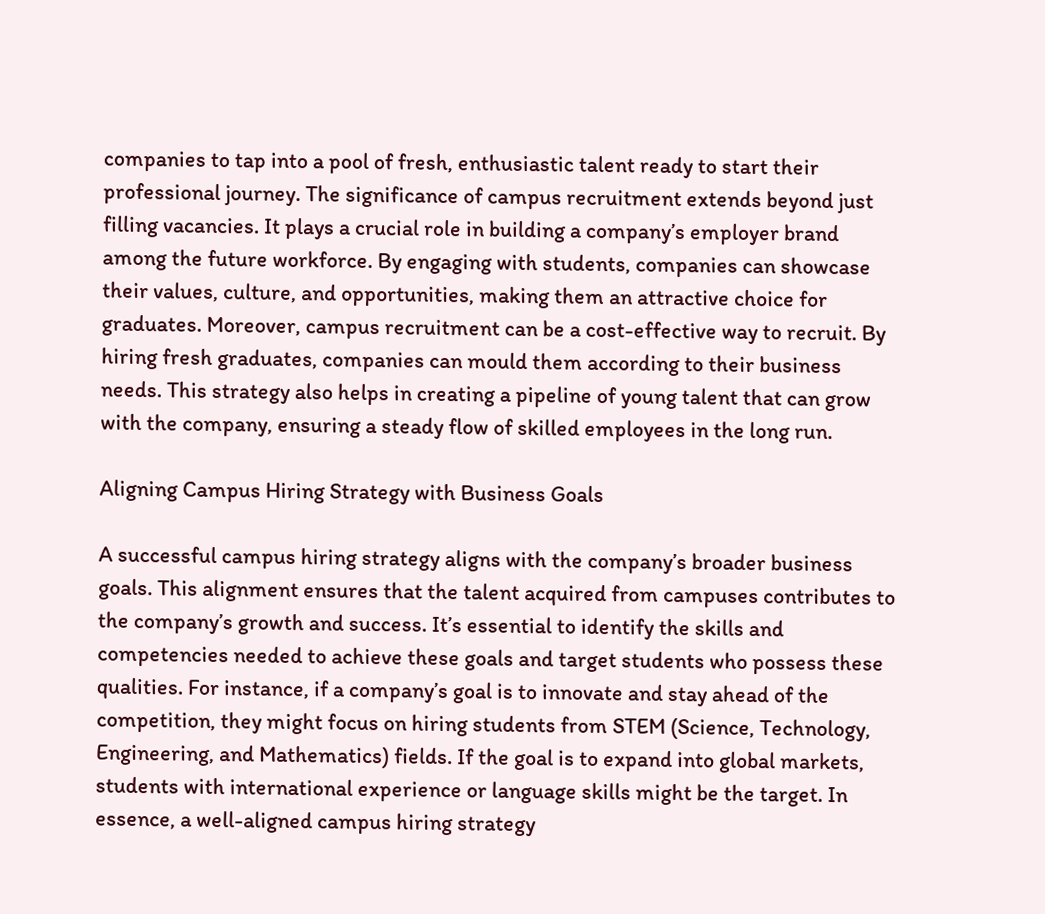companies to tap into a pool of fresh, enthusiastic talent ready to start their professional journey. The significance of campus recruitment extends beyond just filling vacancies. It plays a crucial role in building a company’s employer brand among the future workforce. By engaging with students, companies can showcase their values, culture, and opportunities, making them an attractive choice for graduates. Moreover, campus recruitment can be a cost-effective way to recruit. By hiring fresh graduates, companies can mould them according to their business needs. This strategy also helps in creating a pipeline of young talent that can grow with the company, ensuring a steady flow of skilled employees in the long run.

Aligning Campus Hiring Strategy with Business Goals

A successful campus hiring strategy aligns with the company’s broader business goals. This alignment ensures that the talent acquired from campuses contributes to the company’s growth and success. It’s essential to identify the skills and competencies needed to achieve these goals and target students who possess these qualities. For instance, if a company’s goal is to innovate and stay ahead of the competition, they might focus on hiring students from STEM (Science, Technology, Engineering, and Mathematics) fields. If the goal is to expand into global markets, students with international experience or language skills might be the target. In essence, a well-aligned campus hiring strategy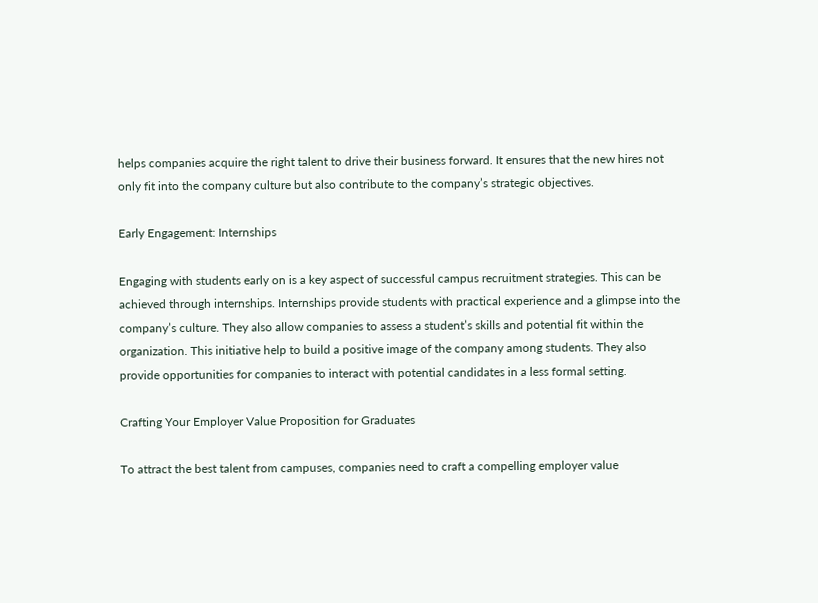helps companies acquire the right talent to drive their business forward. It ensures that the new hires not only fit into the company culture but also contribute to the company’s strategic objectives.

Early Engagement: Internships

Engaging with students early on is a key aspect of successful campus recruitment strategies. This can be achieved through internships. Internships provide students with practical experience and a glimpse into the company’s culture. They also allow companies to assess a student’s skills and potential fit within the organization. This initiative help to build a positive image of the company among students. They also provide opportunities for companies to interact with potential candidates in a less formal setting.

Crafting Your Employer Value Proposition for Graduates

To attract the best talent from campuses, companies need to craft a compelling employer value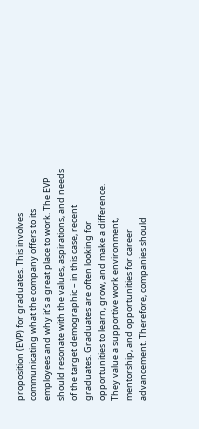proposition (EVP) for graduates. This involves communicating what the company offers to its employees and why it’s a great place to work. The EVP should resonate with the values, aspirations, and needs of the target demographic – in this case, recent graduates. Graduates are often looking for opportunities to learn, grow, and make a difference. They value a supportive work environment, mentorship, and opportunities for career advancement. Therefore, companies should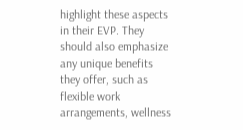highlight these aspects in their EVP. They should also emphasize any unique benefits they offer, such as flexible work arrangements, wellness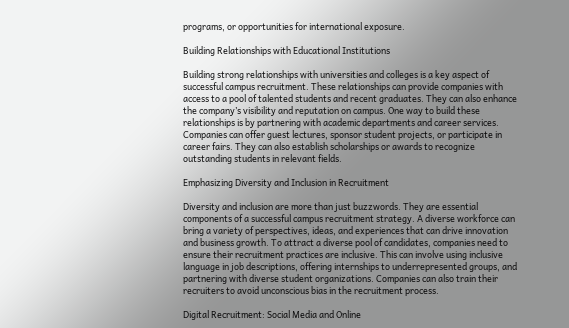programs, or opportunities for international exposure.

Building Relationships with Educational Institutions

Building strong relationships with universities and colleges is a key aspect of successful campus recruitment. These relationships can provide companies with access to a pool of talented students and recent graduates. They can also enhance the company’s visibility and reputation on campus. One way to build these relationships is by partnering with academic departments and career services. Companies can offer guest lectures, sponsor student projects, or participate in career fairs. They can also establish scholarships or awards to recognize outstanding students in relevant fields.

Emphasizing Diversity and Inclusion in Recruitment

Diversity and inclusion are more than just buzzwords. They are essential components of a successful campus recruitment strategy. A diverse workforce can bring a variety of perspectives, ideas, and experiences that can drive innovation and business growth. To attract a diverse pool of candidates, companies need to ensure their recruitment practices are inclusive. This can involve using inclusive language in job descriptions, offering internships to underrepresented groups, and partnering with diverse student organizations. Companies can also train their recruiters to avoid unconscious bias in the recruitment process.

Digital Recruitment: Social Media and Online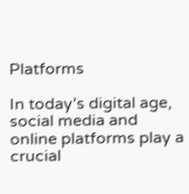Platforms

In today’s digital age, social media and online platforms play a crucial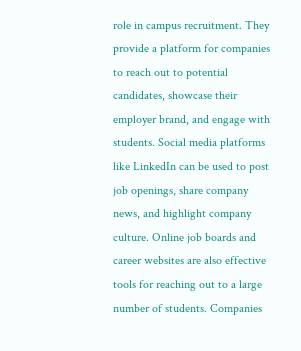role in campus recruitment. They provide a platform for companies to reach out to potential candidates, showcase their employer brand, and engage with students. Social media platforms like LinkedIn can be used to post job openings, share company news, and highlight company culture. Online job boards and career websites are also effective tools for reaching out to a large number of students. Companies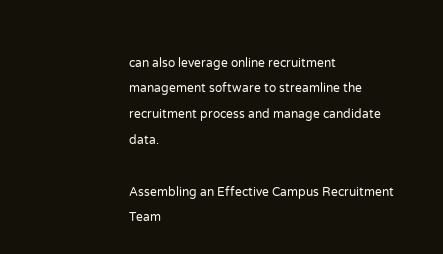can also leverage online recruitment management software to streamline the recruitment process and manage candidate data.

Assembling an Effective Campus Recruitment Team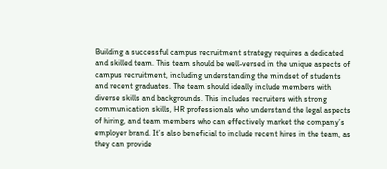Building a successful campus recruitment strategy requires a dedicated and skilled team. This team should be well-versed in the unique aspects of campus recruitment, including understanding the mindset of students and recent graduates. The team should ideally include members with diverse skills and backgrounds. This includes recruiters with strong communication skills, HR professionals who understand the legal aspects of hiring, and team members who can effectively market the company’s employer brand. It’s also beneficial to include recent hires in the team, as they can provide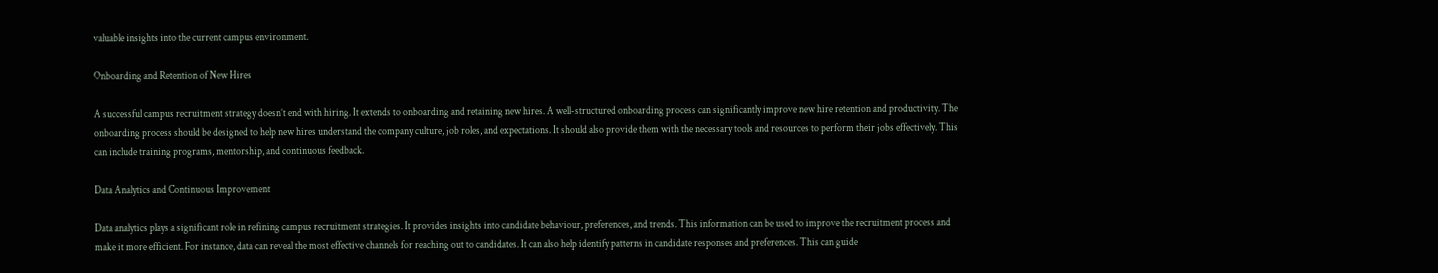valuable insights into the current campus environment.

Onboarding and Retention of New Hires

A successful campus recruitment strategy doesn’t end with hiring. It extends to onboarding and retaining new hires. A well-structured onboarding process can significantly improve new hire retention and productivity. The onboarding process should be designed to help new hires understand the company culture, job roles, and expectations. It should also provide them with the necessary tools and resources to perform their jobs effectively. This can include training programs, mentorship, and continuous feedback.

Data Analytics and Continuous Improvement

Data analytics plays a significant role in refining campus recruitment strategies. It provides insights into candidate behaviour, preferences, and trends. This information can be used to improve the recruitment process and make it more efficient. For instance, data can reveal the most effective channels for reaching out to candidates. It can also help identify patterns in candidate responses and preferences. This can guide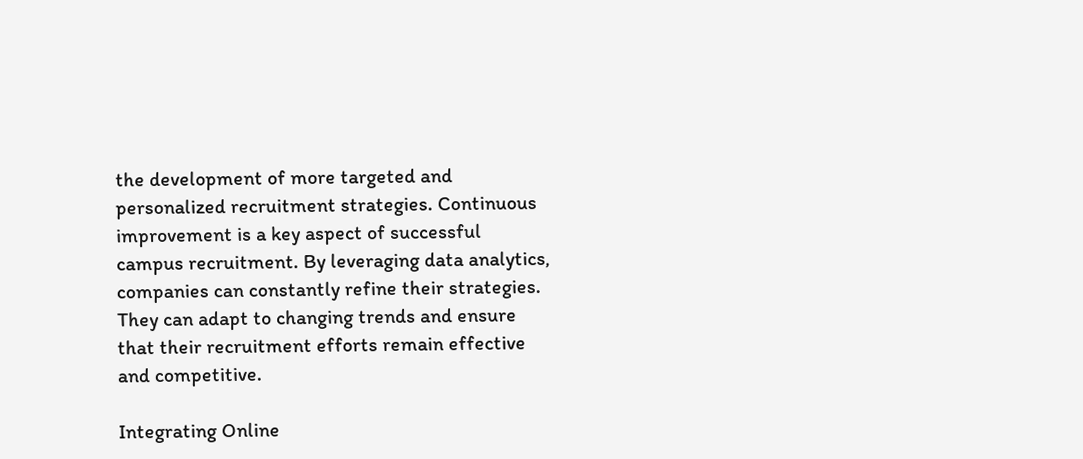the development of more targeted and personalized recruitment strategies. Continuous improvement is a key aspect of successful campus recruitment. By leveraging data analytics, companies can constantly refine their strategies. They can adapt to changing trends and ensure that their recruitment efforts remain effective and competitive.

Integrating Online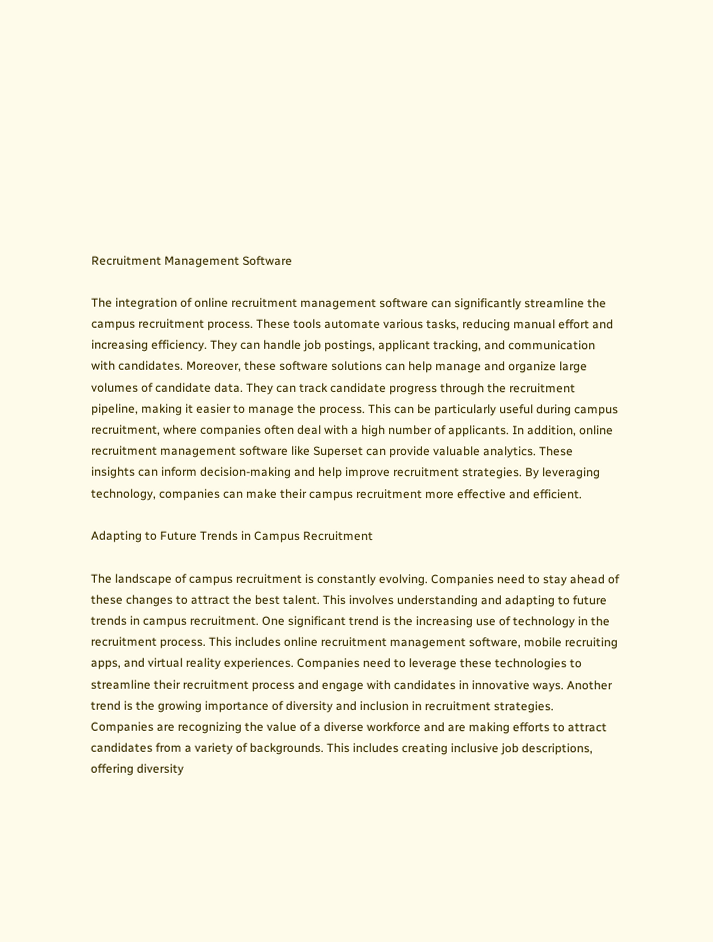Recruitment Management Software

The integration of online recruitment management software can significantly streamline the campus recruitment process. These tools automate various tasks, reducing manual effort and increasing efficiency. They can handle job postings, applicant tracking, and communication with candidates. Moreover, these software solutions can help manage and organize large volumes of candidate data. They can track candidate progress through the recruitment pipeline, making it easier to manage the process. This can be particularly useful during campus recruitment, where companies often deal with a high number of applicants. In addition, online recruitment management software like Superset can provide valuable analytics. These insights can inform decision-making and help improve recruitment strategies. By leveraging technology, companies can make their campus recruitment more effective and efficient.

Adapting to Future Trends in Campus Recruitment

The landscape of campus recruitment is constantly evolving. Companies need to stay ahead of these changes to attract the best talent. This involves understanding and adapting to future trends in campus recruitment. One significant trend is the increasing use of technology in the recruitment process. This includes online recruitment management software, mobile recruiting apps, and virtual reality experiences. Companies need to leverage these technologies to streamline their recruitment process and engage with candidates in innovative ways. Another trend is the growing importance of diversity and inclusion in recruitment strategies. Companies are recognizing the value of a diverse workforce and are making efforts to attract candidates from a variety of backgrounds. This includes creating inclusive job descriptions, offering diversity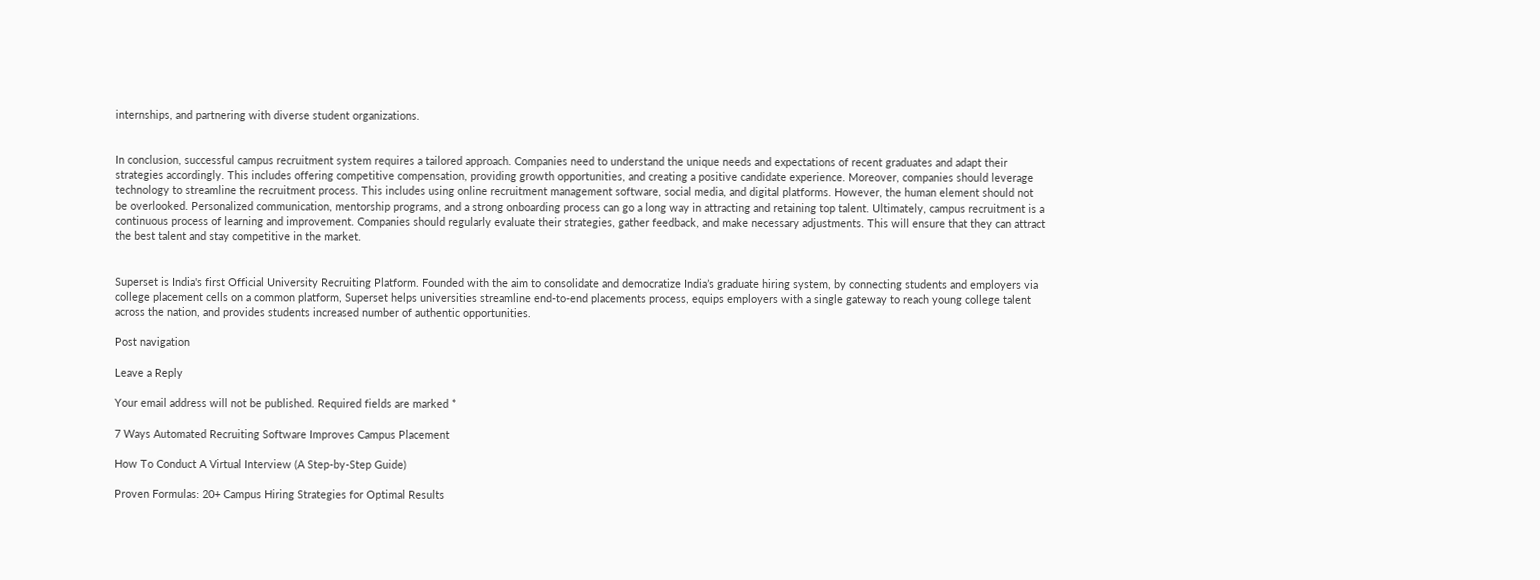internships, and partnering with diverse student organizations.


In conclusion, successful campus recruitment system requires a tailored approach. Companies need to understand the unique needs and expectations of recent graduates and adapt their strategies accordingly. This includes offering competitive compensation, providing growth opportunities, and creating a positive candidate experience. Moreover, companies should leverage technology to streamline the recruitment process. This includes using online recruitment management software, social media, and digital platforms. However, the human element should not be overlooked. Personalized communication, mentorship programs, and a strong onboarding process can go a long way in attracting and retaining top talent. Ultimately, campus recruitment is a continuous process of learning and improvement. Companies should regularly evaluate their strategies, gather feedback, and make necessary adjustments. This will ensure that they can attract the best talent and stay competitive in the market.


Superset is India's first Official University Recruiting Platform. Founded with the aim to consolidate and democratize India’s graduate hiring system, by connecting students and employers via college placement cells on a common platform, Superset helps universities streamline end-to-end placements process, equips employers with a single gateway to reach young college talent across the nation, and provides students increased number of authentic opportunities.

Post navigation

Leave a Reply

Your email address will not be published. Required fields are marked *

7 Ways Automated Recruiting Software Improves Campus Placement

How To Conduct A Virtual Interview (A Step-by-Step Guide)

Proven Formulas: 20+ Campus Hiring Strategies for Optimal Results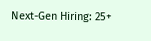Next-Gen Hiring: 25+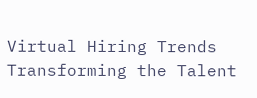Virtual Hiring Trends Transforming the Talent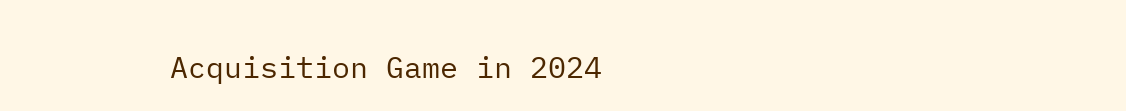Acquisition Game in 2024